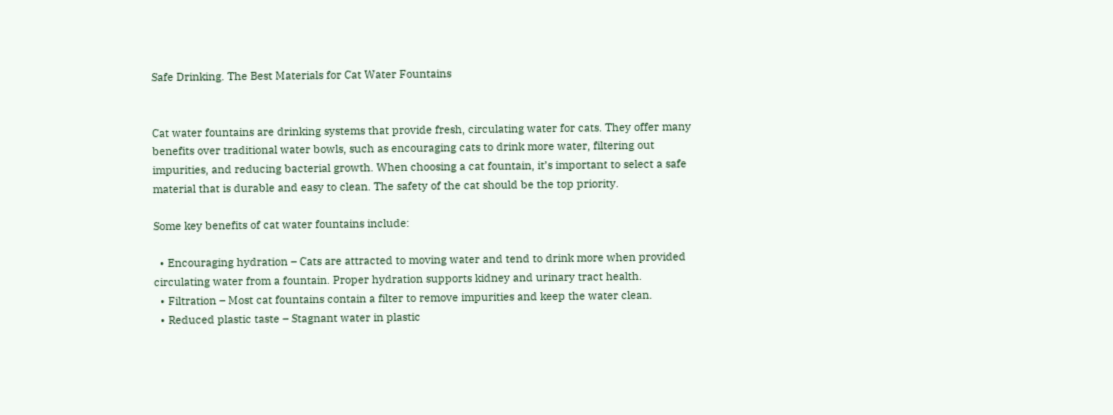Safe Drinking. The Best Materials for Cat Water Fountains


Cat water fountains are drinking systems that provide fresh, circulating water for cats. They offer many benefits over traditional water bowls, such as encouraging cats to drink more water, filtering out impurities, and reducing bacterial growth. When choosing a cat fountain, it’s important to select a safe material that is durable and easy to clean. The safety of the cat should be the top priority.

Some key benefits of cat water fountains include:

  • Encouraging hydration – Cats are attracted to moving water and tend to drink more when provided circulating water from a fountain. Proper hydration supports kidney and urinary tract health.
  • Filtration – Most cat fountains contain a filter to remove impurities and keep the water clean.
  • Reduced plastic taste – Stagnant water in plastic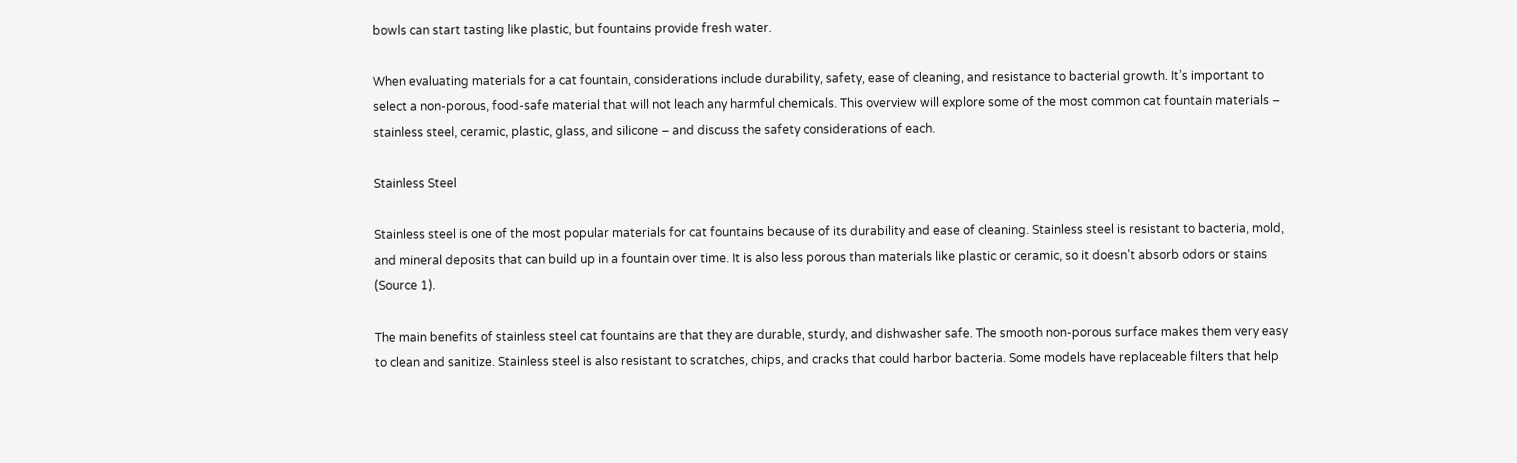bowls can start tasting like plastic, but fountains provide fresh water.

When evaluating materials for a cat fountain, considerations include durability, safety, ease of cleaning, and resistance to bacterial growth. It’s important to select a non-porous, food-safe material that will not leach any harmful chemicals. This overview will explore some of the most common cat fountain materials – stainless steel, ceramic, plastic, glass, and silicone – and discuss the safety considerations of each.

Stainless Steel

Stainless steel is one of the most popular materials for cat fountains because of its durability and ease of cleaning. Stainless steel is resistant to bacteria, mold, and mineral deposits that can build up in a fountain over time. It is also less porous than materials like plastic or ceramic, so it doesn’t absorb odors or stains (Source 1).

The main benefits of stainless steel cat fountains are that they are durable, sturdy, and dishwasher safe. The smooth non-porous surface makes them very easy to clean and sanitize. Stainless steel is also resistant to scratches, chips, and cracks that could harbor bacteria. Some models have replaceable filters that help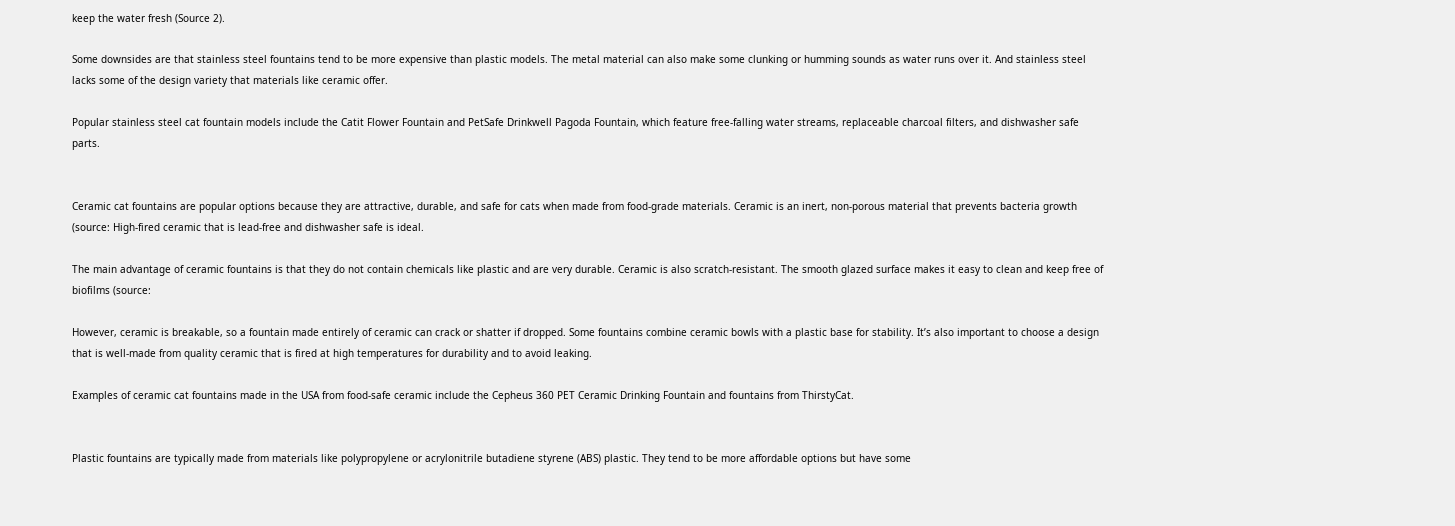keep the water fresh (Source 2).

Some downsides are that stainless steel fountains tend to be more expensive than plastic models. The metal material can also make some clunking or humming sounds as water runs over it. And stainless steel lacks some of the design variety that materials like ceramic offer.

Popular stainless steel cat fountain models include the Catit Flower Fountain and PetSafe Drinkwell Pagoda Fountain, which feature free-falling water streams, replaceable charcoal filters, and dishwasher safe parts.


Ceramic cat fountains are popular options because they are attractive, durable, and safe for cats when made from food-grade materials. Ceramic is an inert, non-porous material that prevents bacteria growth (source: High-fired ceramic that is lead-free and dishwasher safe is ideal.

The main advantage of ceramic fountains is that they do not contain chemicals like plastic and are very durable. Ceramic is also scratch-resistant. The smooth glazed surface makes it easy to clean and keep free of biofilms (source:

However, ceramic is breakable, so a fountain made entirely of ceramic can crack or shatter if dropped. Some fountains combine ceramic bowls with a plastic base for stability. It’s also important to choose a design that is well-made from quality ceramic that is fired at high temperatures for durability and to avoid leaking.

Examples of ceramic cat fountains made in the USA from food-safe ceramic include the Cepheus 360 PET Ceramic Drinking Fountain and fountains from ThirstyCat.


Plastic fountains are typically made from materials like polypropylene or acrylonitrile butadiene styrene (ABS) plastic. They tend to be more affordable options but have some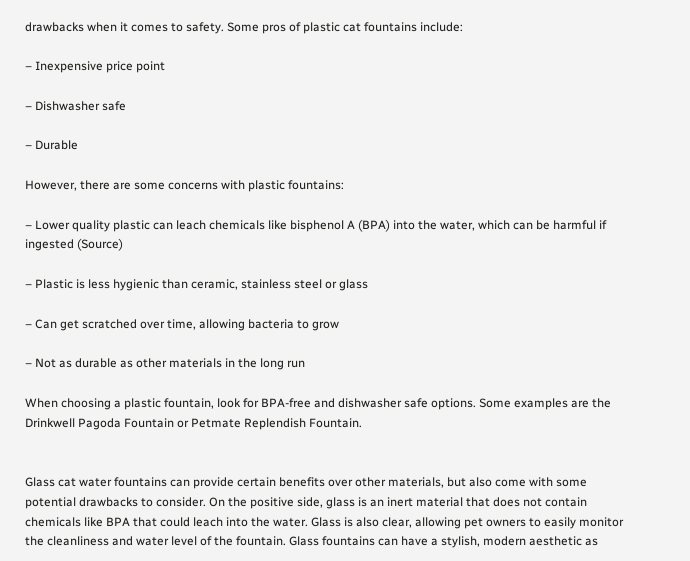drawbacks when it comes to safety. Some pros of plastic cat fountains include:

– Inexpensive price point

– Dishwasher safe

– Durable

However, there are some concerns with plastic fountains:

– Lower quality plastic can leach chemicals like bisphenol A (BPA) into the water, which can be harmful if ingested (Source)

– Plastic is less hygienic than ceramic, stainless steel or glass

– Can get scratched over time, allowing bacteria to grow

– Not as durable as other materials in the long run

When choosing a plastic fountain, look for BPA-free and dishwasher safe options. Some examples are the Drinkwell Pagoda Fountain or Petmate Replendish Fountain.


Glass cat water fountains can provide certain benefits over other materials, but also come with some potential drawbacks to consider. On the positive side, glass is an inert material that does not contain chemicals like BPA that could leach into the water. Glass is also clear, allowing pet owners to easily monitor the cleanliness and water level of the fountain. Glass fountains can have a stylish, modern aesthetic as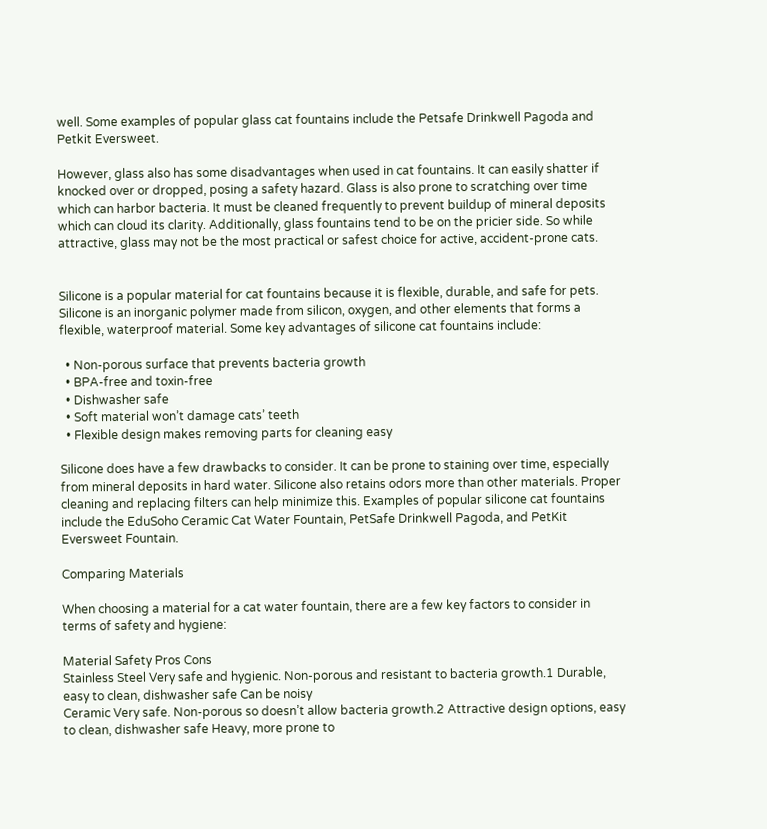well. Some examples of popular glass cat fountains include the Petsafe Drinkwell Pagoda and Petkit Eversweet.

However, glass also has some disadvantages when used in cat fountains. It can easily shatter if knocked over or dropped, posing a safety hazard. Glass is also prone to scratching over time which can harbor bacteria. It must be cleaned frequently to prevent buildup of mineral deposits which can cloud its clarity. Additionally, glass fountains tend to be on the pricier side. So while attractive, glass may not be the most practical or safest choice for active, accident-prone cats.


Silicone is a popular material for cat fountains because it is flexible, durable, and safe for pets. Silicone is an inorganic polymer made from silicon, oxygen, and other elements that forms a flexible, waterproof material. Some key advantages of silicone cat fountains include:

  • Non-porous surface that prevents bacteria growth
  • BPA-free and toxin-free
  • Dishwasher safe
  • Soft material won’t damage cats’ teeth
  • Flexible design makes removing parts for cleaning easy

Silicone does have a few drawbacks to consider. It can be prone to staining over time, especially from mineral deposits in hard water. Silicone also retains odors more than other materials. Proper cleaning and replacing filters can help minimize this. Examples of popular silicone cat fountains include the EduSoho Ceramic Cat Water Fountain, PetSafe Drinkwell Pagoda, and PetKit Eversweet Fountain.

Comparing Materials

When choosing a material for a cat water fountain, there are a few key factors to consider in terms of safety and hygiene:

Material Safety Pros Cons
Stainless Steel Very safe and hygienic. Non-porous and resistant to bacteria growth.1 Durable, easy to clean, dishwasher safe Can be noisy
Ceramic Very safe. Non-porous so doesn’t allow bacteria growth.2 Attractive design options, easy to clean, dishwasher safe Heavy, more prone to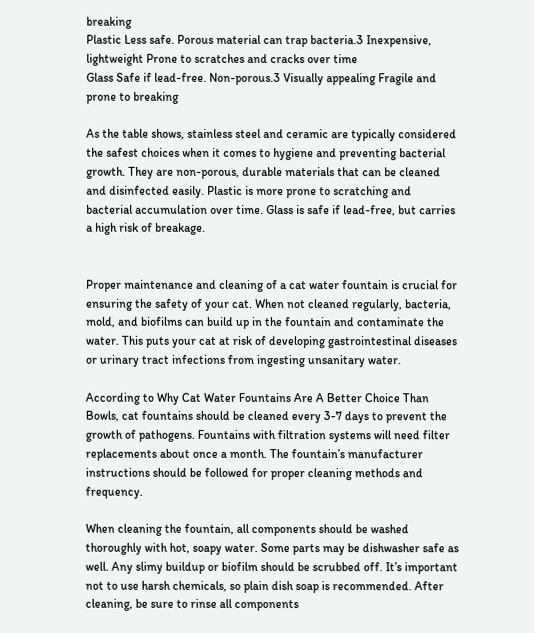breaking
Plastic Less safe. Porous material can trap bacteria.3 Inexpensive, lightweight Prone to scratches and cracks over time
Glass Safe if lead-free. Non-porous.3 Visually appealing Fragile and prone to breaking

As the table shows, stainless steel and ceramic are typically considered the safest choices when it comes to hygiene and preventing bacterial growth. They are non-porous, durable materials that can be cleaned and disinfected easily. Plastic is more prone to scratching and bacterial accumulation over time. Glass is safe if lead-free, but carries a high risk of breakage.


Proper maintenance and cleaning of a cat water fountain is crucial for ensuring the safety of your cat. When not cleaned regularly, bacteria, mold, and biofilms can build up in the fountain and contaminate the water. This puts your cat at risk of developing gastrointestinal diseases or urinary tract infections from ingesting unsanitary water.

According to Why Cat Water Fountains Are A Better Choice Than Bowls, cat fountains should be cleaned every 3-7 days to prevent the growth of pathogens. Fountains with filtration systems will need filter replacements about once a month. The fountain’s manufacturer instructions should be followed for proper cleaning methods and frequency.

When cleaning the fountain, all components should be washed thoroughly with hot, soapy water. Some parts may be dishwasher safe as well. Any slimy buildup or biofilm should be scrubbed off. It’s important not to use harsh chemicals, so plain dish soap is recommended. After cleaning, be sure to rinse all components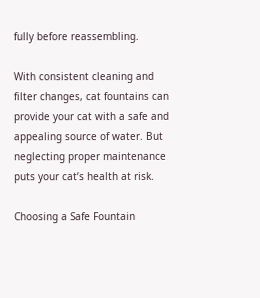fully before reassembling.

With consistent cleaning and filter changes, cat fountains can provide your cat with a safe and appealing source of water. But neglecting proper maintenance puts your cat’s health at risk.

Choosing a Safe Fountain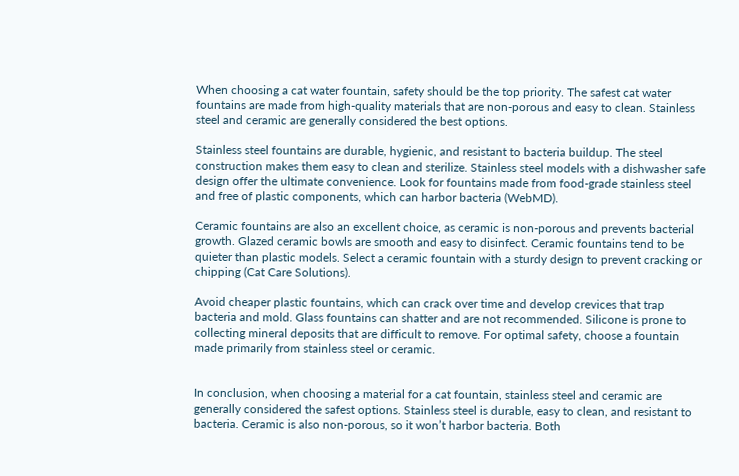When choosing a cat water fountain, safety should be the top priority. The safest cat water fountains are made from high-quality materials that are non-porous and easy to clean. Stainless steel and ceramic are generally considered the best options.

Stainless steel fountains are durable, hygienic, and resistant to bacteria buildup. The steel construction makes them easy to clean and sterilize. Stainless steel models with a dishwasher safe design offer the ultimate convenience. Look for fountains made from food-grade stainless steel and free of plastic components, which can harbor bacteria (WebMD).

Ceramic fountains are also an excellent choice, as ceramic is non-porous and prevents bacterial growth. Glazed ceramic bowls are smooth and easy to disinfect. Ceramic fountains tend to be quieter than plastic models. Select a ceramic fountain with a sturdy design to prevent cracking or chipping (Cat Care Solutions).

Avoid cheaper plastic fountains, which can crack over time and develop crevices that trap bacteria and mold. Glass fountains can shatter and are not recommended. Silicone is prone to collecting mineral deposits that are difficult to remove. For optimal safety, choose a fountain made primarily from stainless steel or ceramic.


In conclusion, when choosing a material for a cat fountain, stainless steel and ceramic are generally considered the safest options. Stainless steel is durable, easy to clean, and resistant to bacteria. Ceramic is also non-porous, so it won’t harbor bacteria. Both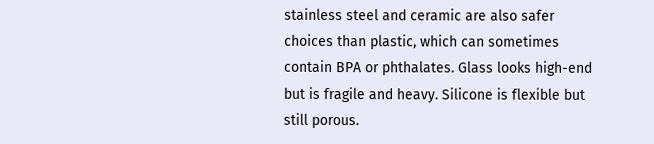stainless steel and ceramic are also safer choices than plastic, which can sometimes contain BPA or phthalates. Glass looks high-end but is fragile and heavy. Silicone is flexible but still porous.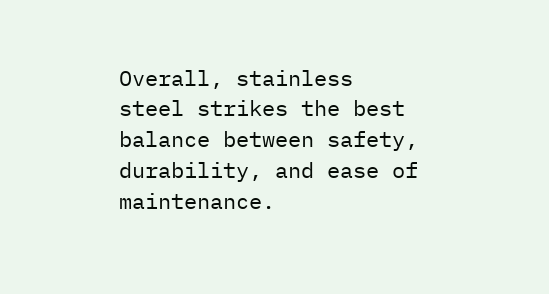Overall, stainless steel strikes the best balance between safety, durability, and ease of maintenance.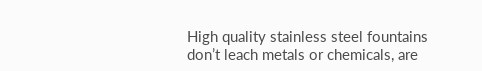High quality stainless steel fountains don’t leach metals or chemicals, are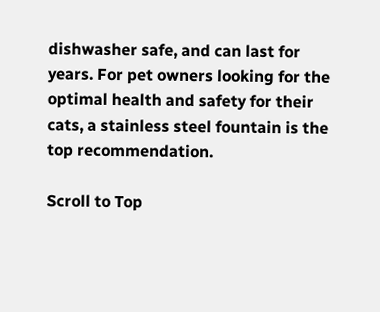dishwasher safe, and can last for years. For pet owners looking for the optimal health and safety for their cats, a stainless steel fountain is the top recommendation.

Scroll to Top